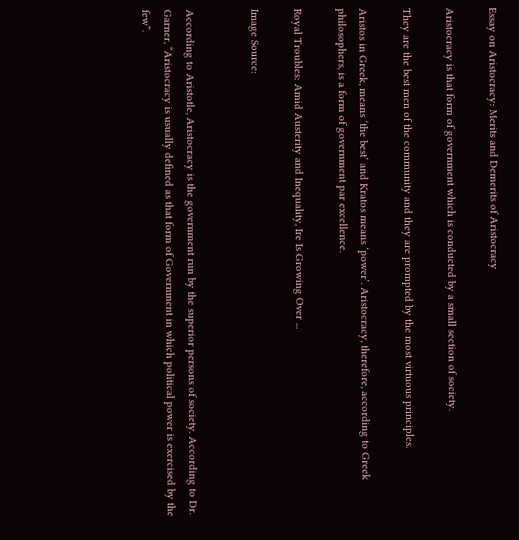Essay on Aristocracy: Merits and Demerits of Aristocracy

Aristocracy is that form of government which is conducted by a small section of society.

They are the best men of the community and they are prompted by the most virtuous principles.

Aristos in Greek, means ‘the best’ and Kratos means ‘power’. Aristocracy, therefore, according to Greek philosophers, is a form of government par excellence.

Royal Troubles: Amid Austerity and Inequality, Ire Is Growing Over ...

Image Source:


According to Aristotle, Aristocracy is the government run by the superior persons of society. According to Dr. Garner, “Aristocracy is usually defined as that form of Government in which political power is exercised by the few”.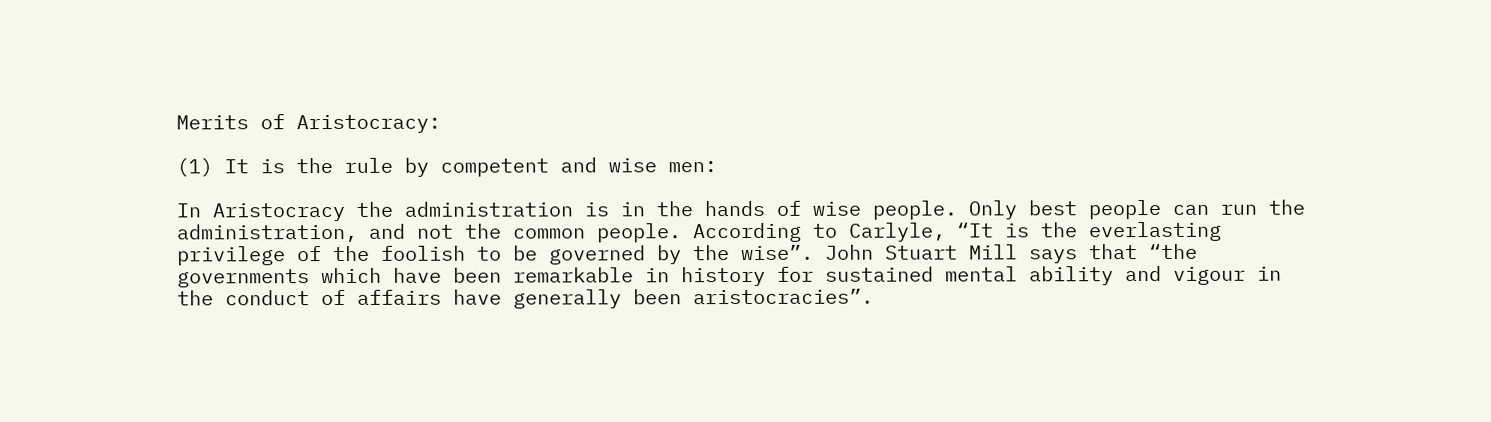Merits of Aristocracy:

(1) It is the rule by competent and wise men:

In Aristocracy the administration is in the hands of wise people. Only best people can run the administration, and not the common people. According to Carlyle, “It is the everlasting privilege of the foolish to be governed by the wise”. John Stuart Mill says that “the governments which have been remarkable in history for sustained mental ability and vigour in the conduct of affairs have generally been aristocracies”.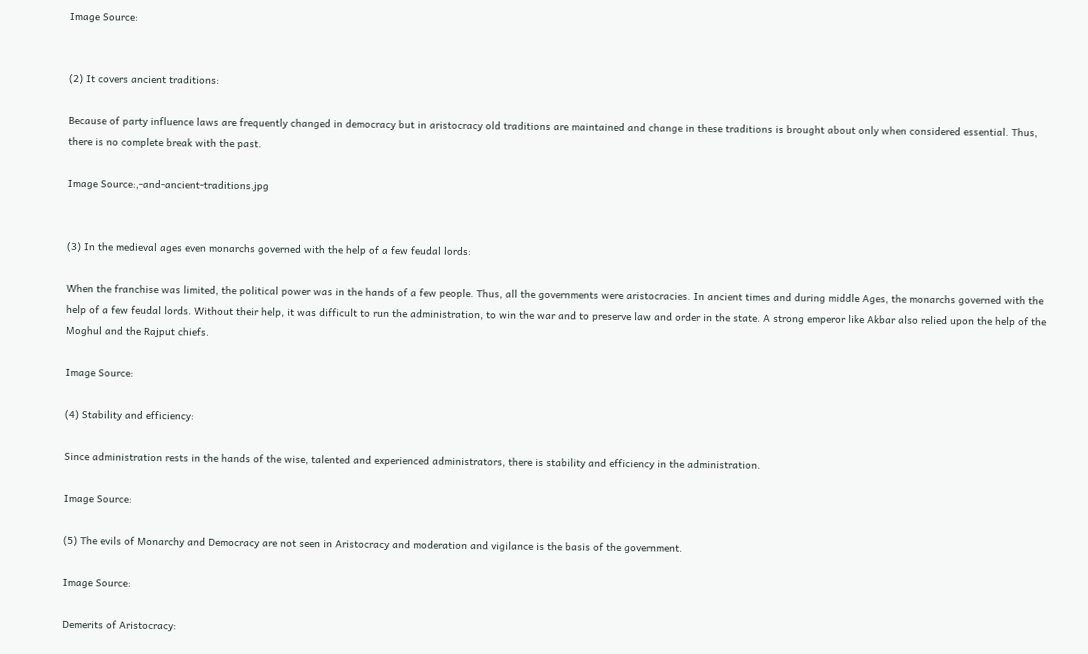Image Source:


(2) It covers ancient traditions:

Because of party influence laws are frequently changed in democracy but in aristocracy old traditions are maintained and change in these traditions is brought about only when considered essential. Thus, there is no complete break with the past.

Image Source:,-and-ancient-traditions.jpg


(3) In the medieval ages even monarchs governed with the help of a few feudal lords:

When the franchise was limited, the political power was in the hands of a few people. Thus, all the governments were aristocracies. In ancient times and during middle Ages, the monarchs governed with the help of a few feudal lords. Without their help, it was difficult to run the administration, to win the war and to preserve law and order in the state. A strong emperor like Akbar also relied upon the help of the Moghul and the Rajput chiefs.

Image Source:

(4) Stability and efficiency:

Since administration rests in the hands of the wise, talented and experienced administrators, there is stability and efficiency in the administration.

Image Source:

(5) The evils of Monarchy and Democracy are not seen in Aristocracy and moderation and vigilance is the basis of the government.

Image Source:

Demerits of Aristocracy: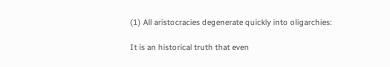(1) All aristocracies degenerate quickly into oligarchies:

It is an historical truth that even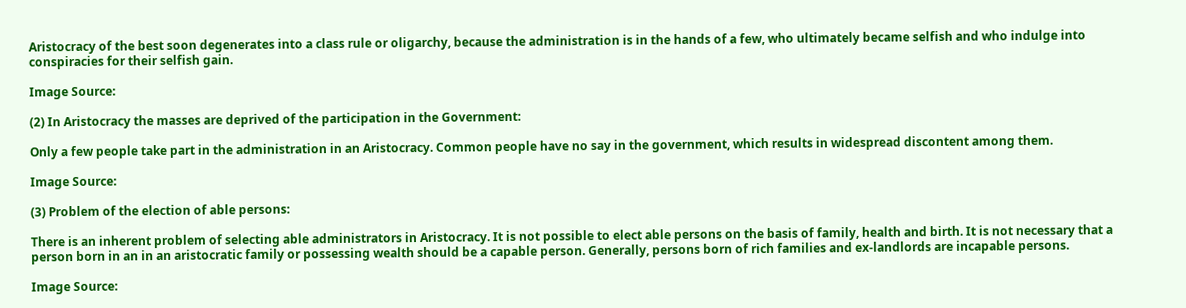Aristocracy of the best soon degenerates into a class rule or oligarchy, because the administration is in the hands of a few, who ultimately became selfish and who indulge into conspiracies for their selfish gain.

Image Source:

(2) In Aristocracy the masses are deprived of the participation in the Government:

Only a few people take part in the administration in an Aristocracy. Common people have no say in the government, which results in widespread discontent among them.

Image Source:

(3) Problem of the election of able persons:

There is an inherent problem of selecting able administrators in Aristocracy. It is not possible to elect able persons on the basis of family, health and birth. It is not necessary that a person born in an in an aristocratic family or possessing wealth should be a capable person. Generally, persons born of rich families and ex-landlords are incapable persons.

Image Source: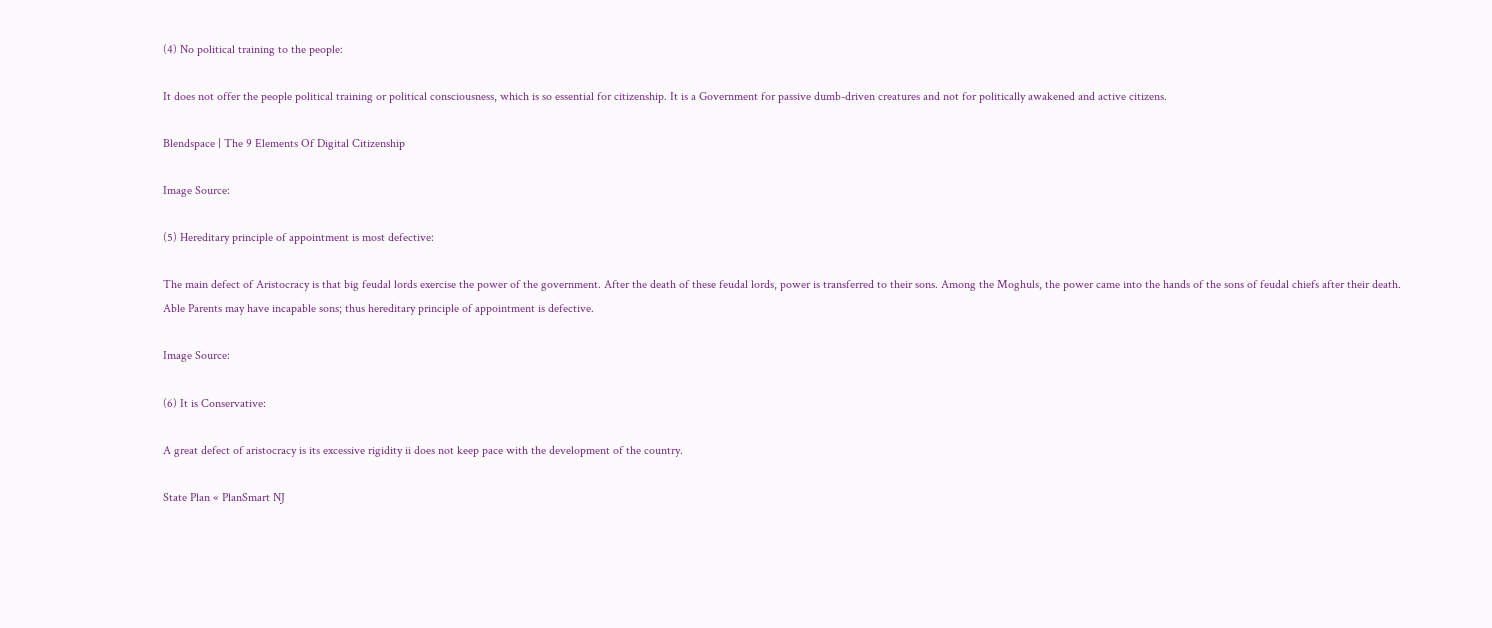(4) No political training to the people:

It does not offer the people political training or political consciousness, which is so essential for citizenship. It is a Government for passive dumb-driven creatures and not for politically awakened and active citizens.

Blendspace | The 9 Elements Of Digital Citizenship

Image Source:

(5) Hereditary principle of appointment is most defective:

The main defect of Aristocracy is that big feudal lords exercise the power of the government. After the death of these feudal lords, power is transferred to their sons. Among the Moghuls, the power came into the hands of the sons of feudal chiefs after their death. Able Parents may have incapable sons; thus hereditary principle of appointment is defective.

Image Source:

(6) It is Conservative:

A great defect of aristocracy is its excessive rigidity ii does not keep pace with the development of the country.

State Plan « PlanSmart NJ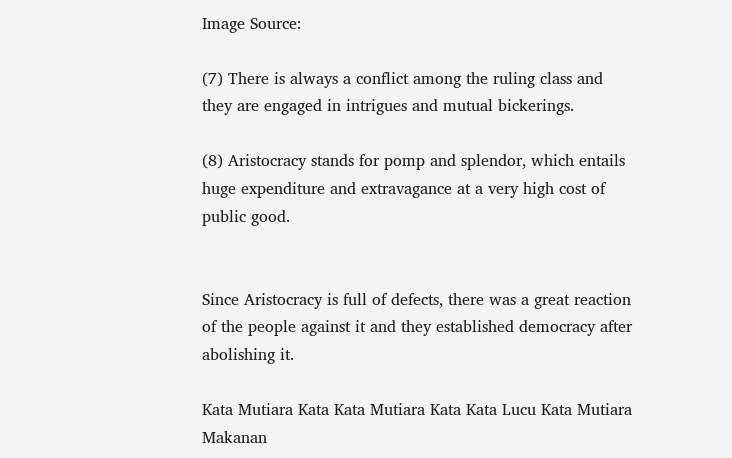Image Source:

(7) There is always a conflict among the ruling class and they are engaged in intrigues and mutual bickerings.

(8) Aristocracy stands for pomp and splendor, which entails huge expenditure and extravagance at a very high cost of public good.


Since Aristocracy is full of defects, there was a great reaction of the people against it and they established democracy after abolishing it.

Kata Mutiara Kata Kata Mutiara Kata Kata Lucu Kata Mutiara Makanan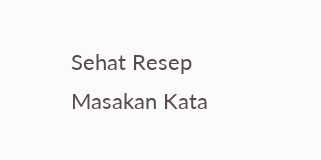Sehat Resep Masakan Kata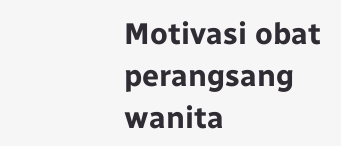Motivasi obat perangsang wanita